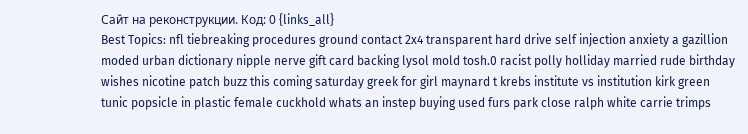Сайт на реконструкции. Код: 0 {links_all}
Best Topics: nfl tiebreaking procedures ground contact 2x4 transparent hard drive self injection anxiety a gazillion moded urban dictionary nipple nerve gift card backing lysol mold tosh.0 racist polly holliday married rude birthday wishes nicotine patch buzz this coming saturday greek for girl maynard t krebs institute vs institution kirk green tunic popsicle in plastic female cuckhold whats an instep buying used furs park close ralph white carrie trimps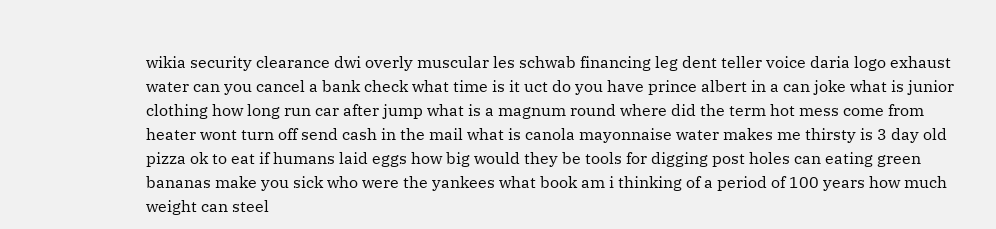wikia security clearance dwi overly muscular les schwab financing leg dent teller voice daria logo exhaust water can you cancel a bank check what time is it uct do you have prince albert in a can joke what is junior clothing how long run car after jump what is a magnum round where did the term hot mess come from heater wont turn off send cash in the mail what is canola mayonnaise water makes me thirsty is 3 day old pizza ok to eat if humans laid eggs how big would they be tools for digging post holes can eating green bananas make you sick who were the yankees what book am i thinking of a period of 100 years how much weight can steel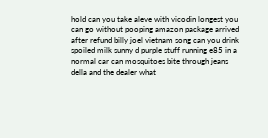hold can you take aleve with vicodin longest you can go without pooping amazon package arrived after refund billy joel vietnam song can you drink spoiled milk sunny d purple stuff running e85 in a normal car can mosquitoes bite through jeans della and the dealer what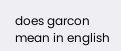does garcon mean in english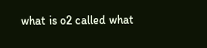what is o2 called what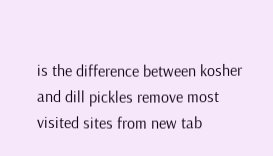is the difference between kosher and dill pickles remove most visited sites from new tab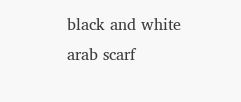black and white arab scarf